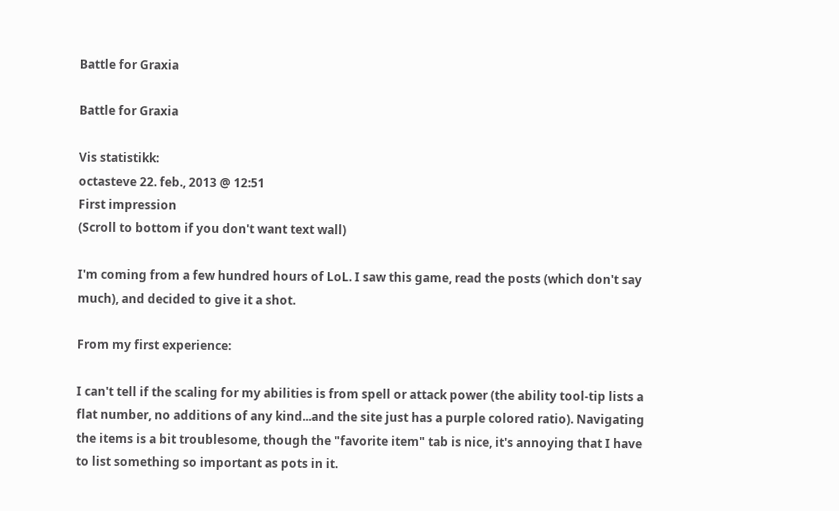Battle for Graxia

Battle for Graxia

Vis statistikk:
octasteve 22. feb., 2013 @ 12:51
First impression
(Scroll to bottom if you don't want text wall)

I'm coming from a few hundred hours of LoL. I saw this game, read the posts (which don't say much), and decided to give it a shot.

From my first experience:

I can't tell if the scaling for my abilities is from spell or attack power (the ability tool-tip lists a flat number, no additions of any kind...and the site just has a purple colored ratio). Navigating the items is a bit troublesome, though the "favorite item" tab is nice, it's annoying that I have to list something so important as pots in it.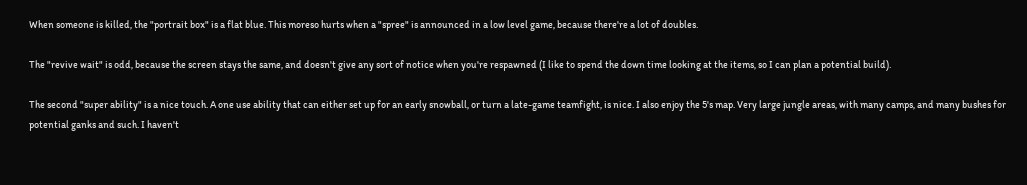When someone is killed, the "portrait box" is a flat blue. This moreso hurts when a "spree" is announced in a low level game, because there're a lot of doubles.

The "revive wait" is odd, because the screen stays the same, and doesn't give any sort of notice when you're respawned (I like to spend the down time looking at the items, so I can plan a potential build).

The second "super ability" is a nice touch. A one use ability that can either set up for an early snowball, or turn a late-game teamfight, is nice. I also enjoy the 5's map. Very large jungle areas, with many camps, and many bushes for potential ganks and such. I haven't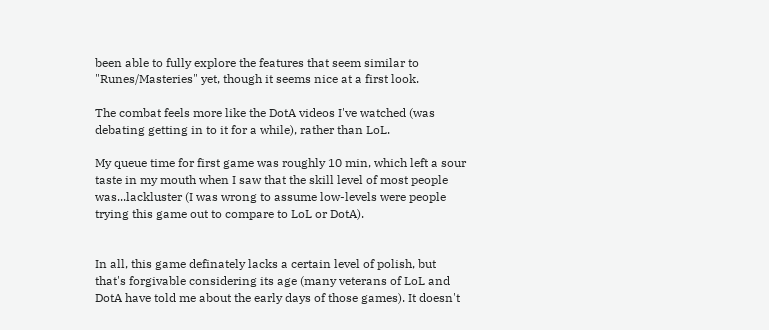been able to fully explore the features that seem similar to "Runes/Masteries" yet, though it seems nice at a first look.

The combat feels more like the DotA videos I've watched (was debating getting in to it for a while), rather than LoL.

My queue time for first game was roughly 10 min, which left a sour taste in my mouth when I saw that the skill level of most people was...lackluster (I was wrong to assume low-levels were people trying this game out to compare to LoL or DotA).


In all, this game definately lacks a certain level of polish, but that's forgivable considering its age (many veterans of LoL and DotA have told me about the early days of those games). It doesn't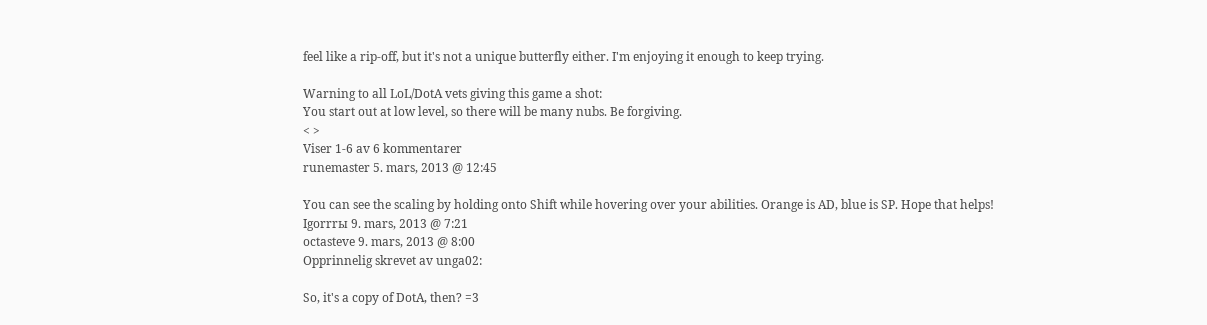feel like a rip-off, but it's not a unique butterfly either. I'm enjoying it enough to keep trying.

Warning to all LoL/DotA vets giving this game a shot:
You start out at low level, so there will be many nubs. Be forgiving.
< >
Viser 1-6 av 6 kommentarer
runemaster 5. mars, 2013 @ 12:45

You can see the scaling by holding onto Shift while hovering over your abilities. Orange is AD, blue is SP. Hope that helps!
Igorrrы 9. mars, 2013 @ 7:21
octasteve 9. mars, 2013 @ 8:00
Opprinnelig skrevet av unga02:

So, it's a copy of DotA, then? =3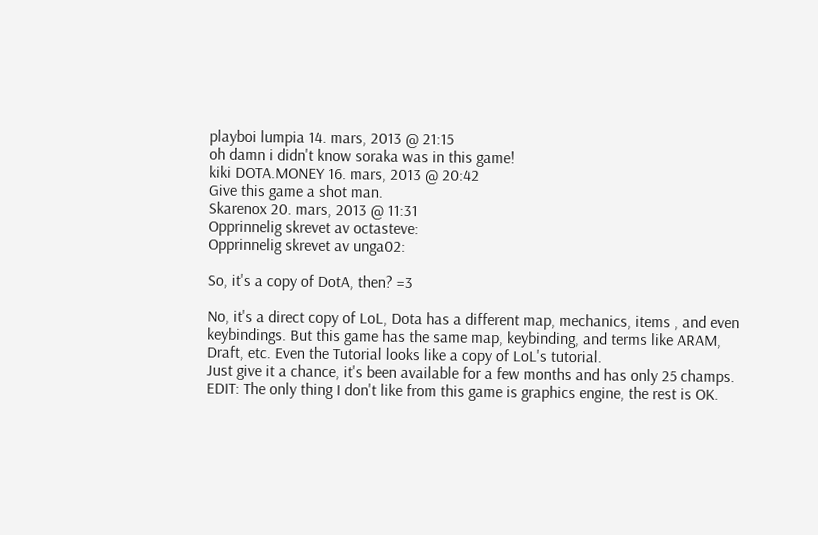playboi lumpia 14. mars, 2013 @ 21:15
oh damn i didn't know soraka was in this game!
kiki DOTA.MONEY 16. mars, 2013 @ 20:42
Give this game a shot man.
Skarenox 20. mars, 2013 @ 11:31
Opprinnelig skrevet av octasteve:
Opprinnelig skrevet av unga02:

So, it's a copy of DotA, then? =3

No, it's a direct copy of LoL, Dota has a different map, mechanics, items , and even keybindings. But this game has the same map, keybinding, and terms like ARAM, Draft, etc. Even the Tutorial looks like a copy of LoL's tutorial.
Just give it a chance, it's been available for a few months and has only 25 champs.
EDIT: The only thing I don't like from this game is graphics engine, the rest is OK.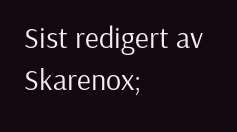Sist redigert av Skarenox;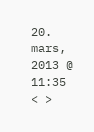20. mars, 2013 @ 11:35
< >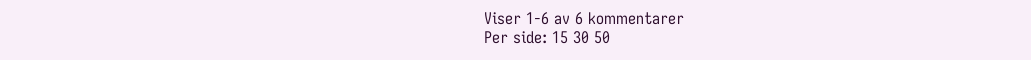Viser 1-6 av 6 kommentarer
Per side: 15 30 50